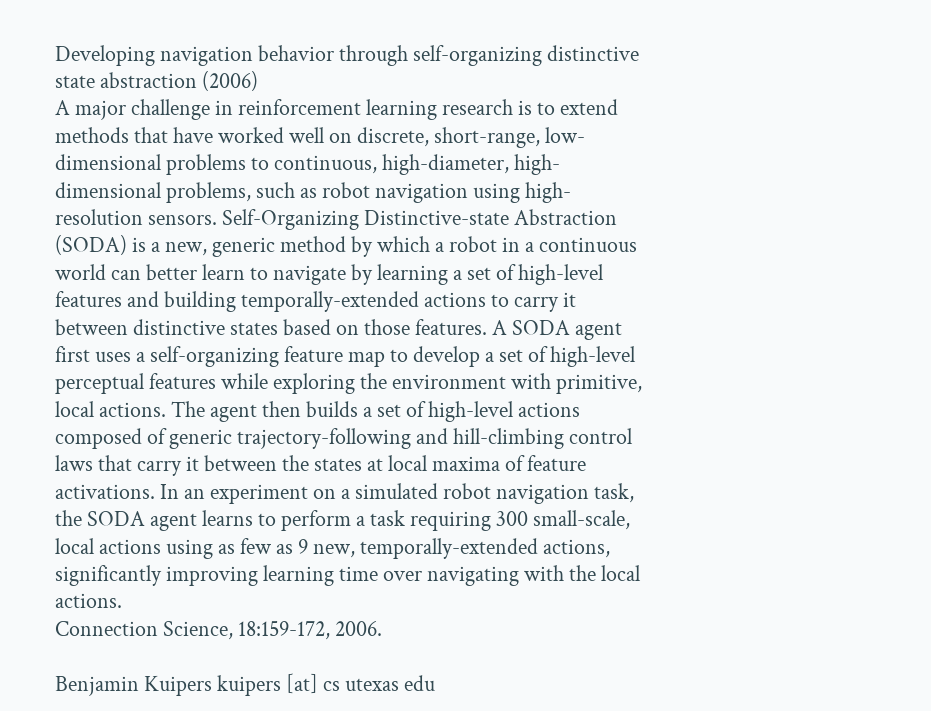Developing navigation behavior through self-organizing distinctive state abstraction (2006)
A major challenge in reinforcement learning research is to extend methods that have worked well on discrete, short-range, low-dimensional problems to continuous, high-diameter, high-dimensional problems, such as robot navigation using high-resolution sensors. Self-Organizing Distinctive-state Abstraction (SODA) is a new, generic method by which a robot in a continuous world can better learn to navigate by learning a set of high-level features and building temporally-extended actions to carry it between distinctive states based on those features. A SODA agent first uses a self-organizing feature map to develop a set of high-level perceptual features while exploring the environment with primitive, local actions. The agent then builds a set of high-level actions composed of generic trajectory-following and hill-climbing control laws that carry it between the states at local maxima of feature activations. In an experiment on a simulated robot navigation task, the SODA agent learns to perform a task requiring 300 small-scale, local actions using as few as 9 new, temporally-extended actions, significantly improving learning time over navigating with the local actions.
Connection Science, 18:159-172, 2006.

Benjamin Kuipers kuipers [at] cs utexas edu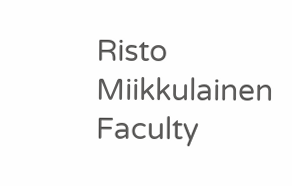Risto Miikkulainen Faculty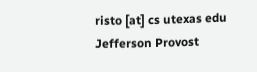risto [at] cs utexas edu
Jefferson Provost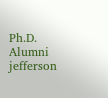Ph.D. Alumni jefferson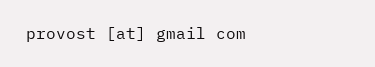provost [at] gmail com